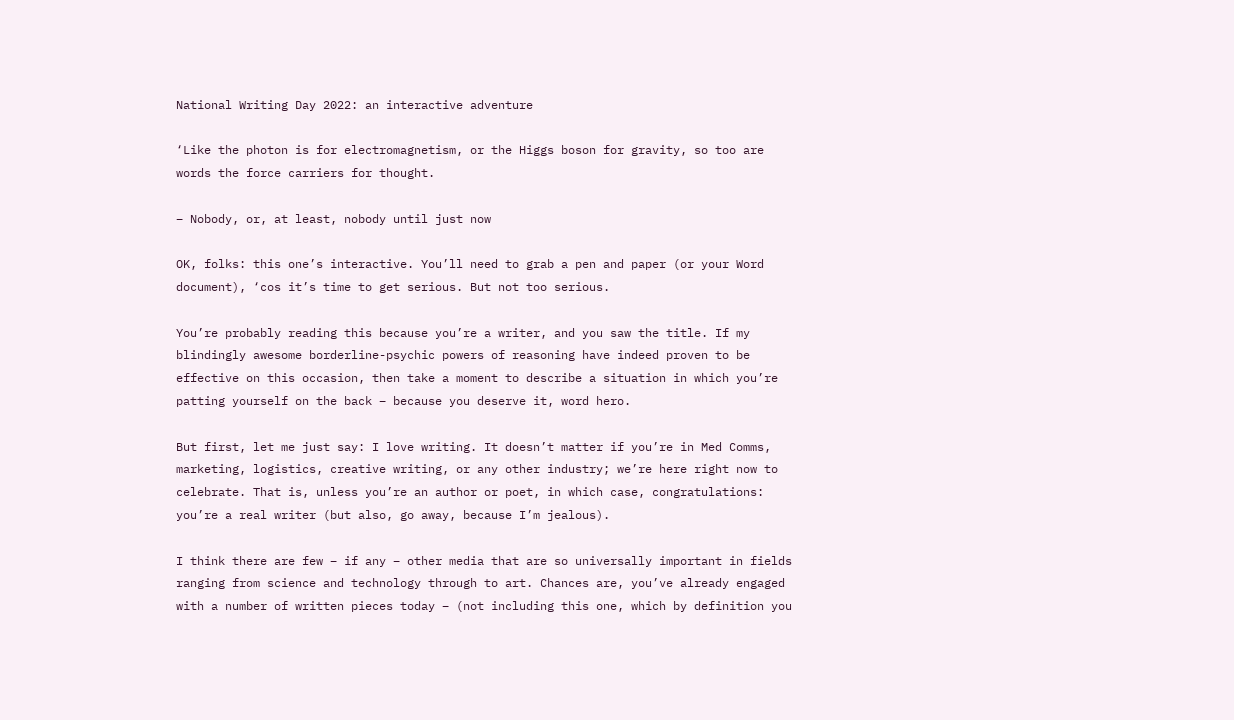National Writing Day 2022: an interactive adventure

‘Like the photon is for electromagnetism, or the Higgs boson for gravity, so too are words the force carriers for thought.

– Nobody, or, at least, nobody until just now

OK, folks: this one’s interactive. You’ll need to grab a pen and paper (or your Word document), ‘cos it’s time to get serious. But not too serious.

You’re probably reading this because you’re a writer, and you saw the title. If my blindingly awesome borderline-psychic powers of reasoning have indeed proven to be effective on this occasion, then take a moment to describe a situation in which you’re patting yourself on the back – because you deserve it, word hero.

But first, let me just say: I love writing. It doesn’t matter if you’re in Med Comms, marketing, logistics, creative writing, or any other industry; we’re here right now to celebrate. That is, unless you’re an author or poet, in which case, congratulations: you’re a real writer (but also, go away, because I’m jealous).

I think there are few – if any – other media that are so universally important in fields ranging from science and technology through to art. Chances are, you’ve already engaged with a number of written pieces today – (not including this one, which by definition you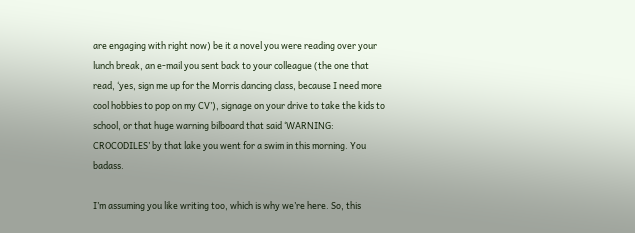are engaging with right now) be it a novel you were reading over your lunch break, an e-mail you sent back to your colleague (the one that read, ‘yes, sign me up for the Morris dancing class, because I need more cool hobbies to pop on my CV’), signage on your drive to take the kids to school, or that huge warning bilboard that said ‘WARNING: CROCODILES’ by that lake you went for a swim in this morning. You badass.

I’m assuming you like writing too, which is why we’re here. So, this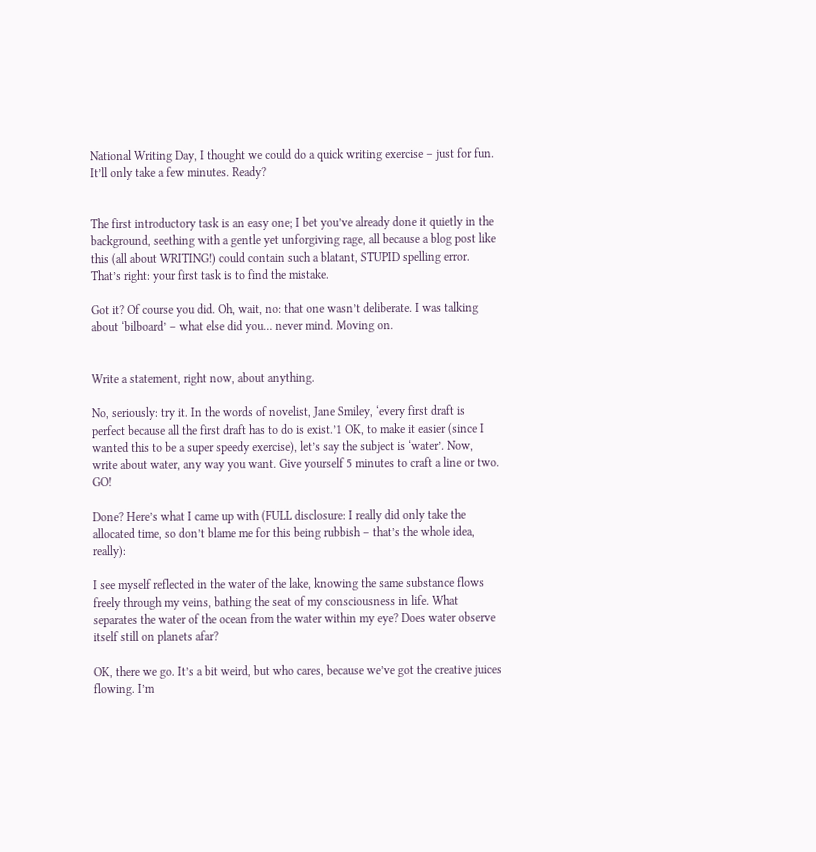National Writing Day, I thought we could do a quick writing exercise – just for fun. It’ll only take a few minutes. Ready?


The first introductory task is an easy one; I bet you’ve already done it quietly in the background, seething with a gentle yet unforgiving rage, all because a blog post like this (all about WRITING!) could contain such a blatant, STUPID spelling error. That’s right: your first task is to find the mistake.

Got it? Of course you did. Oh, wait, no: that one wasn’t deliberate. I was talking about ‘bilboard’ – what else did you… never mind. Moving on.


Write a statement, right now, about anything.

No, seriously: try it. In the words of novelist, Jane Smiley, ‘every first draft is perfect because all the first draft has to do is exist.’1 OK, to make it easier (since I wanted this to be a super speedy exercise), let’s say the subject is ‘water’. Now, write about water, any way you want. Give yourself 5 minutes to craft a line or two. GO!

Done? Here’s what I came up with (FULL disclosure: I really did only take the allocated time, so don’t blame me for this being rubbish – that’s the whole idea, really):

I see myself reflected in the water of the lake, knowing the same substance flows freely through my veins, bathing the seat of my consciousness in life. What separates the water of the ocean from the water within my eye? Does water observe itself still on planets afar?

OK, there we go. It’s a bit weird, but who cares, because we’ve got the creative juices flowing. I’m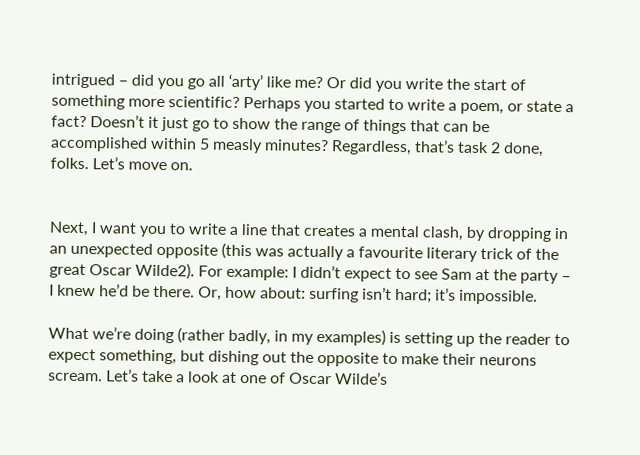intrigued – did you go all ‘arty’ like me? Or did you write the start of something more scientific? Perhaps you started to write a poem, or state a fact? Doesn’t it just go to show the range of things that can be accomplished within 5 measly minutes? Regardless, that’s task 2 done, folks. Let’s move on.


Next, I want you to write a line that creates a mental clash, by dropping in an unexpected opposite (this was actually a favourite literary trick of the great Oscar Wilde2). For example: I didn’t expect to see Sam at the party – I knew he’d be there. Or, how about: surfing isn’t hard; it’s impossible.

What we’re doing (rather badly, in my examples) is setting up the reader to expect something, but dishing out the opposite to make their neurons scream. Let’s take a look at one of Oscar Wilde’s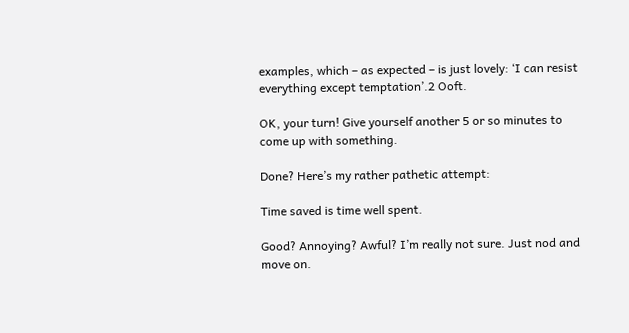examples, which – as expected – is just lovely: ‘I can resist everything except temptation’.2 Ooft.

OK, your turn! Give yourself another 5 or so minutes to come up with something.

Done? Here’s my rather pathetic attempt:

Time saved is time well spent.

Good? Annoying? Awful? I’m really not sure. Just nod and move on.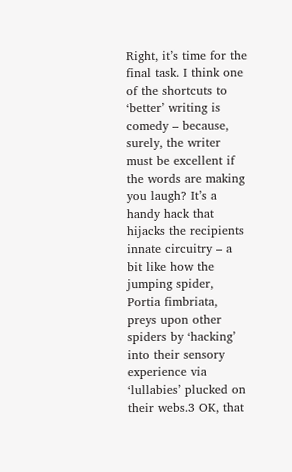Right, it’s time for the final task. I think one of the shortcuts to ‘better’ writing is comedy – because, surely, the writer must be excellent if the words are making you laugh? It’s a handy hack that hijacks the recipients innate circuitry – a bit like how the jumping spider, Portia fimbriata, preys upon other spiders by ‘hacking’ into their sensory experience via ‘lullabies’ plucked on their webs.3 OK, that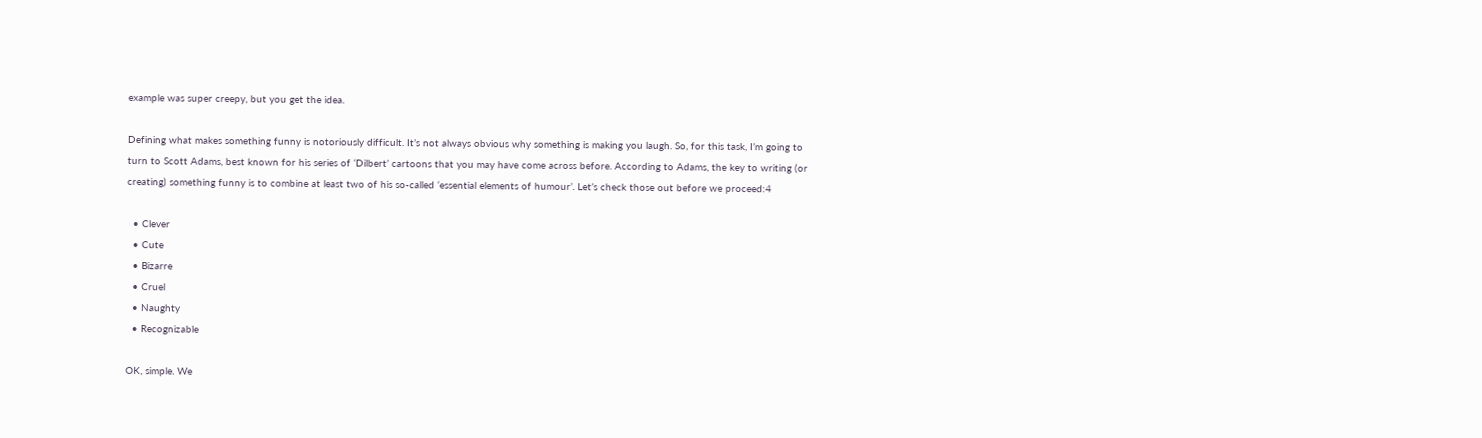example was super creepy, but you get the idea.

Defining what makes something funny is notoriously difficult. It’s not always obvious why something is making you laugh. So, for this task, I’m going to turn to Scott Adams, best known for his series of ‘Dilbert’ cartoons that you may have come across before. According to Adams, the key to writing (or creating) something funny is to combine at least two of his so-called ‘essential elements of humour’. Let’s check those out before we proceed:4

  • Clever
  • Cute
  • Bizarre
  • Cruel
  • Naughty
  • Recognizable

OK, simple. We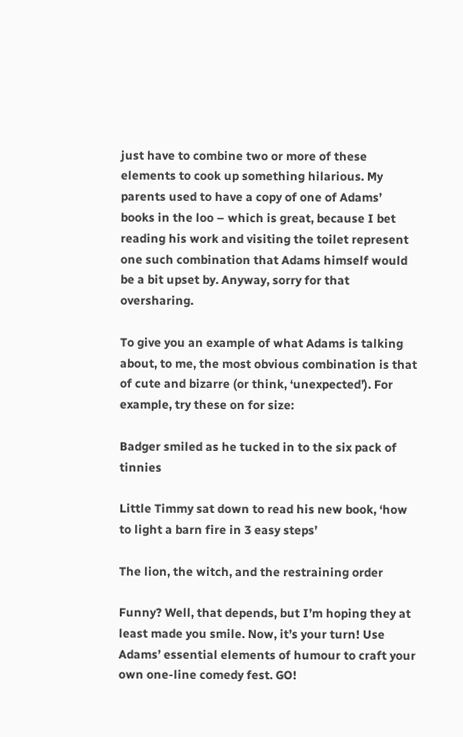just have to combine two or more of these elements to cook up something hilarious. My parents used to have a copy of one of Adams’ books in the loo – which is great, because I bet reading his work and visiting the toilet represent one such combination that Adams himself would be a bit upset by. Anyway, sorry for that oversharing.

To give you an example of what Adams is talking about, to me, the most obvious combination is that of cute and bizarre (or think, ‘unexpected’). For example, try these on for size:

Badger smiled as he tucked in to the six pack of tinnies

Little Timmy sat down to read his new book, ‘how to light a barn fire in 3 easy steps’

The lion, the witch, and the restraining order

Funny? Well, that depends, but I’m hoping they at least made you smile. Now, it’s your turn! Use Adams’ essential elements of humour to craft your own one-line comedy fest. GO!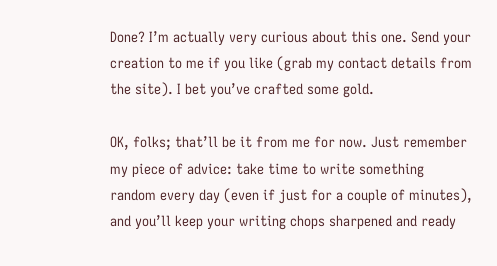Done? I’m actually very curious about this one. Send your creation to me if you like (grab my contact details from the site). I bet you’ve crafted some gold.

OK, folks; that’ll be it from me for now. Just remember my piece of advice: take time to write something random every day (even if just for a couple of minutes), and you’ll keep your writing chops sharpened and ready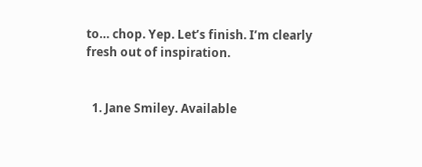to… chop. Yep. Let’s finish. I’m clearly fresh out of inspiration.


  1. Jane Smiley. Available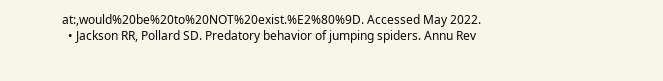at:,would%20be%20to%20NOT%20exist.%E2%80%9D. Accessed May 2022.
  • Jackson RR, Pollard SD. Predatory behavior of jumping spiders. Annu Rev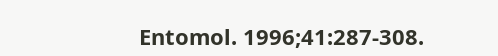Entomol. 1996;41:287-308.